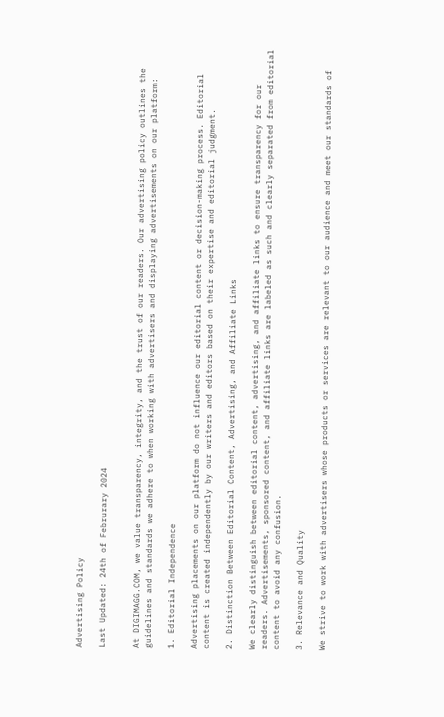Advertising Policy

Last Updated: 24th of Februrary 2024


At DIGIMAGG.COM, we value transparency, integrity, and the trust of our readers. Our advertising policy outlines the guidelines and standards we adhere to when working with advertisers and displaying advertisements on our platform:

1. Editorial Independence

Advertising placements on our platform do not influence our editorial content or decision-making process. Editorial content is created independently by our writers and editors based on their expertise and editorial judgment.

2. Distinction Between Editorial Content, Advertising, and Affiliate Links

We clearly distinguish between editorial content, advertising, and affiliate links to ensure transparency for our readers. Advertisements, sponsored content, and affiliate links are labeled as such and clearly separated from editorial content to avoid any confusion.

3. Relevance and Quality

We strive to work with advertisers whose products or services are relevant to our audience and meet our standards of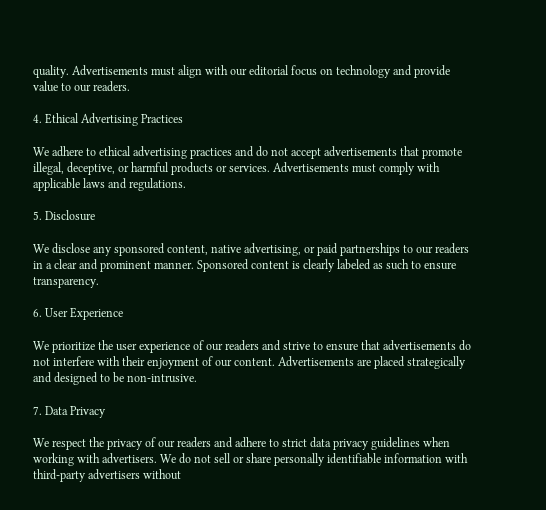quality. Advertisements must align with our editorial focus on technology and provide value to our readers.

4. Ethical Advertising Practices

We adhere to ethical advertising practices and do not accept advertisements that promote illegal, deceptive, or harmful products or services. Advertisements must comply with applicable laws and regulations.

5. Disclosure

We disclose any sponsored content, native advertising, or paid partnerships to our readers in a clear and prominent manner. Sponsored content is clearly labeled as such to ensure transparency.

6. User Experience

We prioritize the user experience of our readers and strive to ensure that advertisements do not interfere with their enjoyment of our content. Advertisements are placed strategically and designed to be non-intrusive.

7. Data Privacy

We respect the privacy of our readers and adhere to strict data privacy guidelines when working with advertisers. We do not sell or share personally identifiable information with third-party advertisers without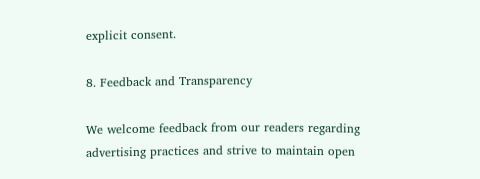explicit consent.

8. Feedback and Transparency

We welcome feedback from our readers regarding advertising practices and strive to maintain open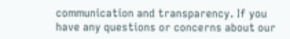communication and transparency. If you have any questions or concerns about our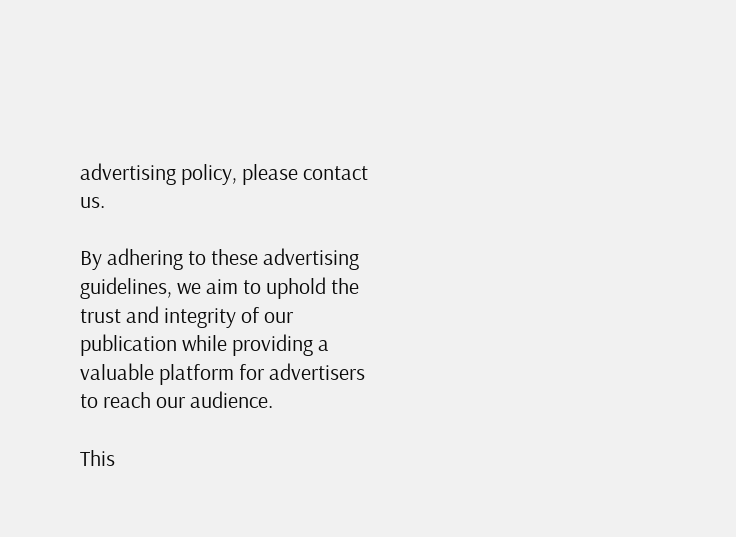advertising policy, please contact us.

By adhering to these advertising guidelines, we aim to uphold the trust and integrity of our publication while providing a valuable platform for advertisers to reach our audience.

This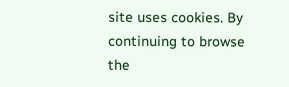site uses cookies. By continuing to browse the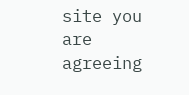site you are agreeing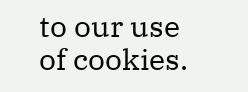to our use of cookies.